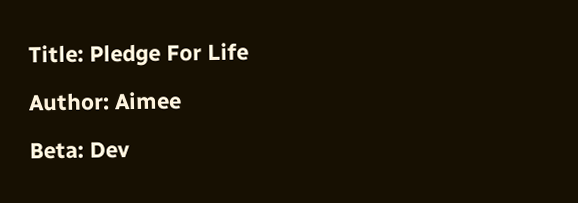Title: Pledge For Life

Author: Aimee

Beta: Dev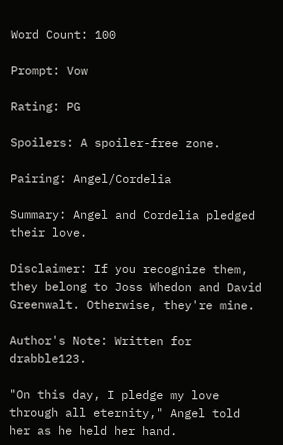Word Count: 100

Prompt: Vow

Rating: PG

Spoilers: A spoiler-free zone.

Pairing: Angel/Cordelia

Summary: Angel and Cordelia pledged their love.

Disclaimer: If you recognize them, they belong to Joss Whedon and David Greenwalt. Otherwise, they're mine.

Author's Note: Written for drabble123.

"On this day, I pledge my love through all eternity," Angel told her as he held her hand.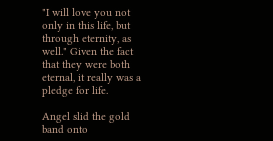"I will love you not only in this life, but through eternity, as well." Given the fact that they were both eternal, it really was a pledge for life.

Angel slid the gold band onto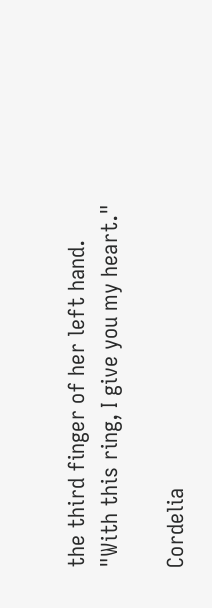the third finger of her left hand. "With this ring, I give you my heart."

Cordelia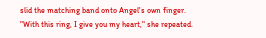slid the matching band onto Angel's own finger. "With this ring, I give you my heart," she repeated.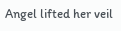Angel lifted her veil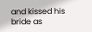and kissed his bride as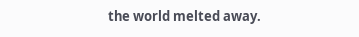the world melted away.